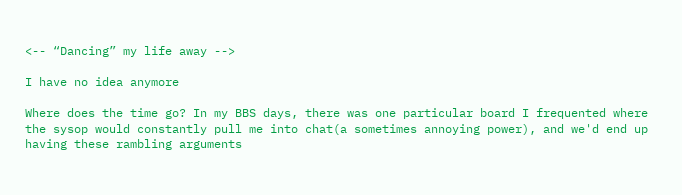<-- “Dancing” my life away -->

I have no idea anymore

Where does the time go? In my BBS days, there was one particular board I frequented where the sysop would constantly pull me into chat(a sometimes annoying power), and we'd end up having these rambling arguments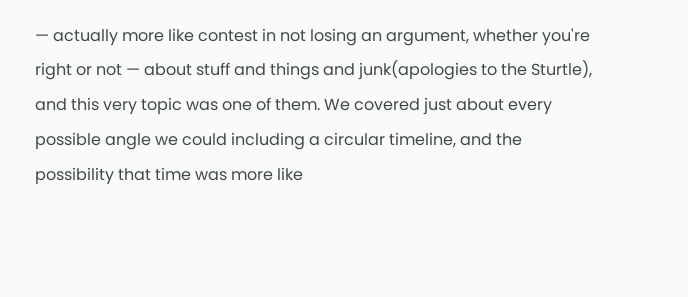— actually more like contest in not losing an argument, whether you're right or not — about stuff and things and junk(apologies to the Sturtle), and this very topic was one of them. We covered just about every possible angle we could including a circular timeline, and the possibility that time was more like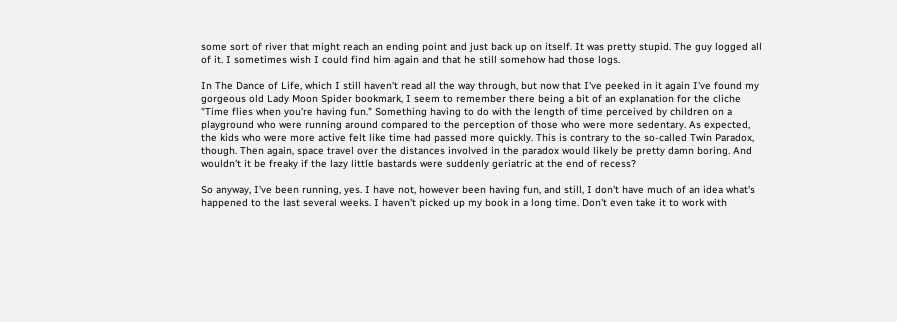some sort of river that might reach an ending point and just back up on itself. It was pretty stupid. The guy logged all of it. I sometimes wish I could find him again and that he still somehow had those logs.

In The Dance of Life, which I still haven't read all the way through, but now that I've peeked in it again I've found my gorgeous old Lady Moon Spider bookmark, I seem to remember there being a bit of an explanation for the cliche "Time flies when you're having fun." Something having to do with the length of time perceived by children on a playground who were running around compared to the perception of those who were more sedentary. As expected, the kids who were more active felt like time had passed more quickly. This is contrary to the so-called Twin Paradox, though. Then again, space travel over the distances involved in the paradox would likely be pretty damn boring. And wouldn't it be freaky if the lazy little bastards were suddenly geriatric at the end of recess?

So anyway, I've been running, yes. I have not, however been having fun, and still, I don't have much of an idea what's happened to the last several weeks. I haven't picked up my book in a long time. Don't even take it to work with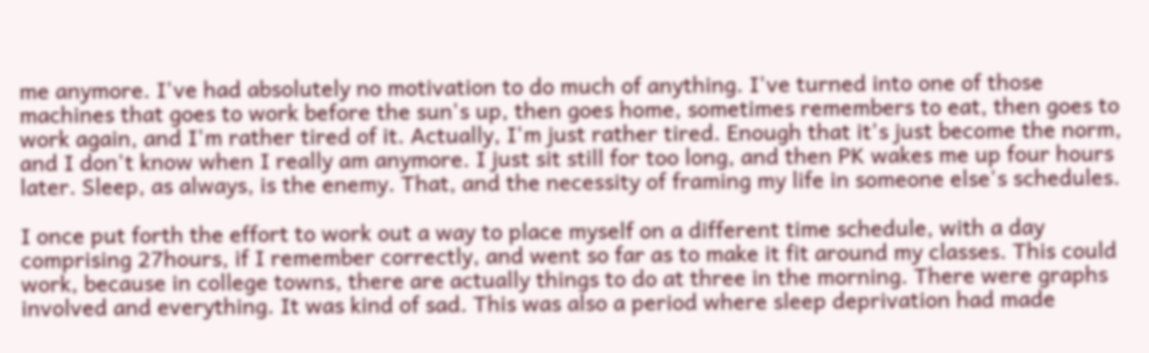me anymore. I've had absolutely no motivation to do much of anything. I've turned into one of those machines that goes to work before the sun's up, then goes home, sometimes remembers to eat, then goes to work again, and I'm rather tired of it. Actually, I'm just rather tired. Enough that it's just become the norm, and I don't know when I really am anymore. I just sit still for too long, and then PK wakes me up four hours later. Sleep, as always, is the enemy. That, and the necessity of framing my life in someone else's schedules.

I once put forth the effort to work out a way to place myself on a different time schedule, with a day comprising 27hours, if I remember correctly, and went so far as to make it fit around my classes. This could work, because in college towns, there are actually things to do at three in the morning. There were graphs involved and everything. It was kind of sad. This was also a period where sleep deprivation had made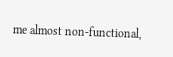me almost non-functional,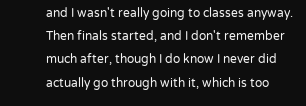and I wasn't really going to classes anyway. Then finals started, and I don't remember much after, though I do know I never did actually go through with it, which is too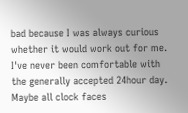bad because I was always curious whether it would work out for me. I've never been comfortable with the generally accepted 24hour day. Maybe all clock faces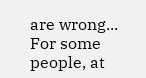are wrong... For some people, at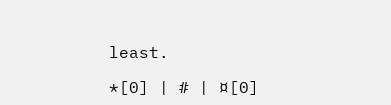least.

*[0] | # | ¤[0]